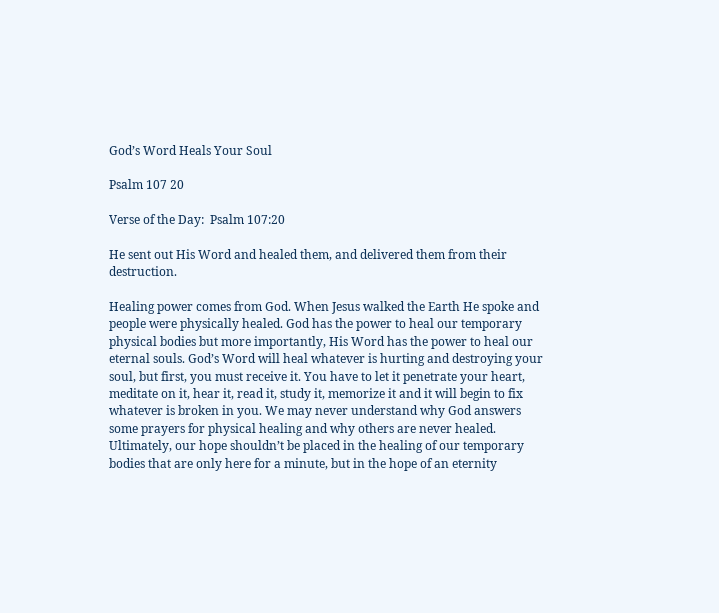God’s Word Heals Your Soul

Psalm 107 20

Verse of the Day:  Psalm 107:20

He sent out His Word and healed them, and delivered them from their destruction.

Healing power comes from God. When Jesus walked the Earth He spoke and people were physically healed. God has the power to heal our temporary physical bodies but more importantly, His Word has the power to heal our eternal souls. God’s Word will heal whatever is hurting and destroying your soul, but first, you must receive it. You have to let it penetrate your heart, meditate on it, hear it, read it, study it, memorize it and it will begin to fix whatever is broken in you. We may never understand why God answers some prayers for physical healing and why others are never healed. Ultimately, our hope shouldn’t be placed in the healing of our temporary bodies that are only here for a minute, but in the hope of an eternity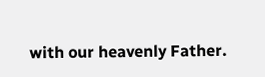with our heavenly Father.